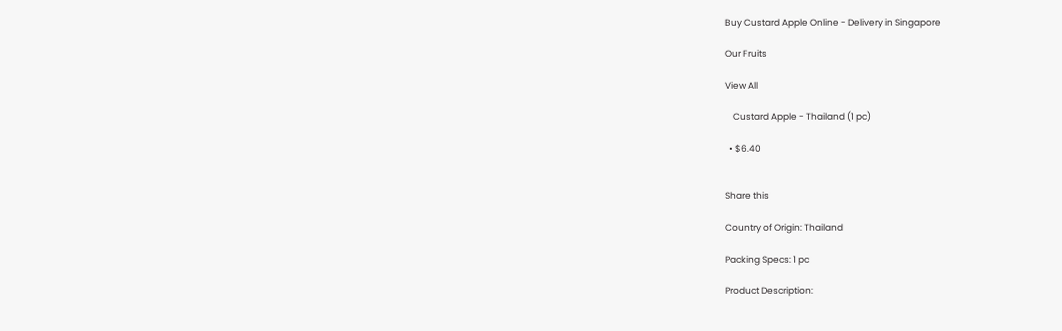Buy Custard Apple Online - Delivery in Singapore

Our Fruits

View All

    Custard Apple - Thailand (1 pc)

  • $6.40


Share this

Country of Origin: Thailand

Packing Specs: 1 pc

Product Description: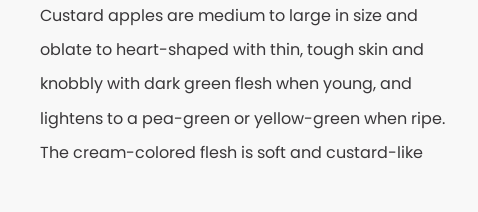Custard apples are medium to large in size and oblate to heart-shaped with thin, tough skin and knobbly with dark green flesh when young, and lightens to a pea-green or yellow-green when ripe. The cream-colored flesh is soft and custard-like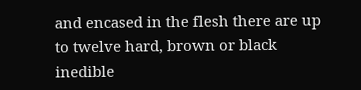and encased in the flesh there are up to twelve hard, brown or black inedible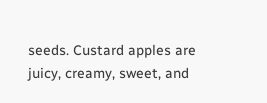seeds. Custard apples are juicy, creamy, sweet, and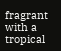fragrant with a tropical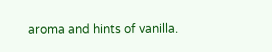aroma and hints of vanilla.